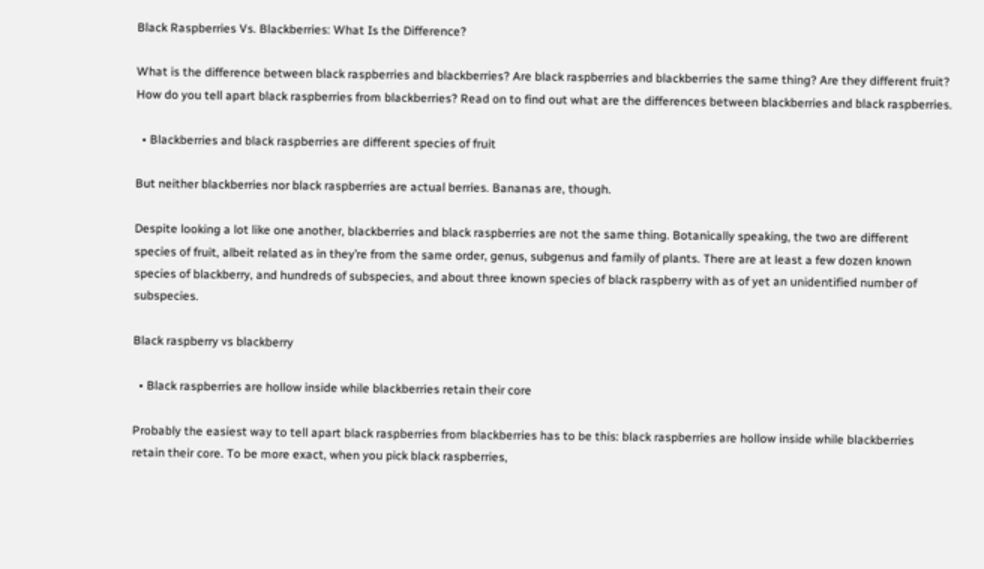Black Raspberries Vs. Blackberries: What Is the Difference?

What is the difference between black raspberries and blackberries? Are black raspberries and blackberries the same thing? Are they different fruit? How do you tell apart black raspberries from blackberries? Read on to find out what are the differences between blackberries and black raspberries.

  • Blackberries and black raspberries are different species of fruit

But neither blackberries nor black raspberries are actual berries. Bananas are, though.

Despite looking a lot like one another, blackberries and black raspberries are not the same thing. Botanically speaking, the two are different species of fruit, albeit related as in they’re from the same order, genus, subgenus and family of plants. There are at least a few dozen known species of blackberry, and hundreds of subspecies, and about three known species of black raspberry with as of yet an unidentified number of subspecies.

Black raspberry vs blackberry

  • Black raspberries are hollow inside while blackberries retain their core

Probably the easiest way to tell apart black raspberries from blackberries has to be this: black raspberries are hollow inside while blackberries retain their core. To be more exact, when you pick black raspberries,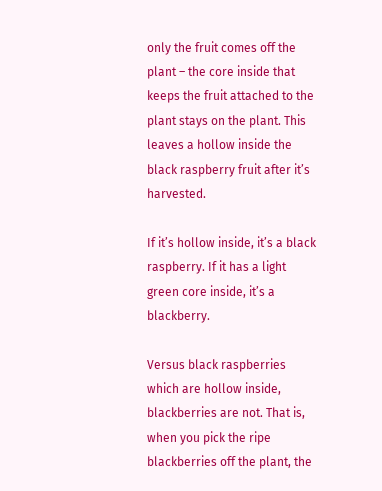only the fruit comes off the plant – the core inside that keeps the fruit attached to the plant stays on the plant. This leaves a hollow inside the black raspberry fruit after it’s harvested.

If it’s hollow inside, it’s a black raspberry. If it has a light green core inside, it’s a blackberry.

Versus black raspberries which are hollow inside, blackberries are not. That is, when you pick the ripe blackberries off the plant, the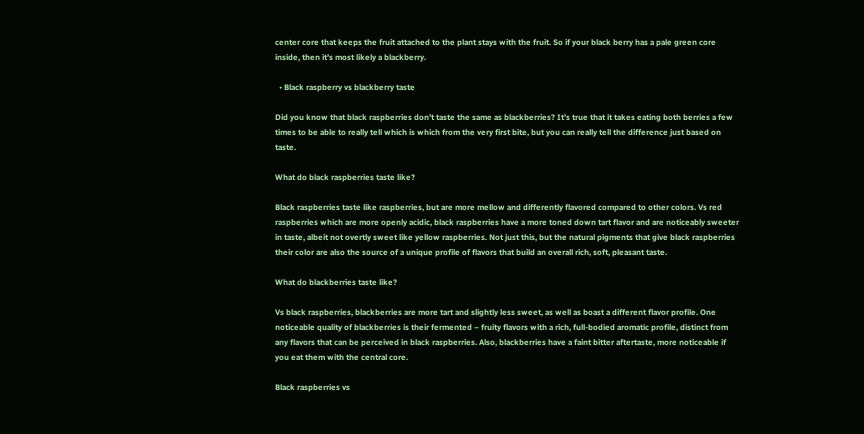center core that keeps the fruit attached to the plant stays with the fruit. So if your black berry has a pale green core inside, then it’s most likely a blackberry.

  • Black raspberry vs blackberry taste

Did you know that black raspberries don’t taste the same as blackberries? It’s true that it takes eating both berries a few times to be able to really tell which is which from the very first bite, but you can really tell the difference just based on taste.

What do black raspberries taste like?

Black raspberries taste like raspberries, but are more mellow and differently flavored compared to other colors. Vs red raspberries which are more openly acidic, black raspberries have a more toned down tart flavor and are noticeably sweeter in taste, albeit not overtly sweet like yellow raspberries. Not just this, but the natural pigments that give black raspberries their color are also the source of a unique profile of flavors that build an overall rich, soft, pleasant taste.

What do blackberries taste like?

Vs black raspberries, blackberries are more tart and slightly less sweet, as well as boast a different flavor profile. One noticeable quality of blackberries is their fermented – fruity flavors with a rich, full-bodied aromatic profile, distinct from any flavors that can be perceived in black raspberries. Also, blackberries have a faint bitter aftertaste, more noticeable if you eat them with the central core.

Black raspberries vs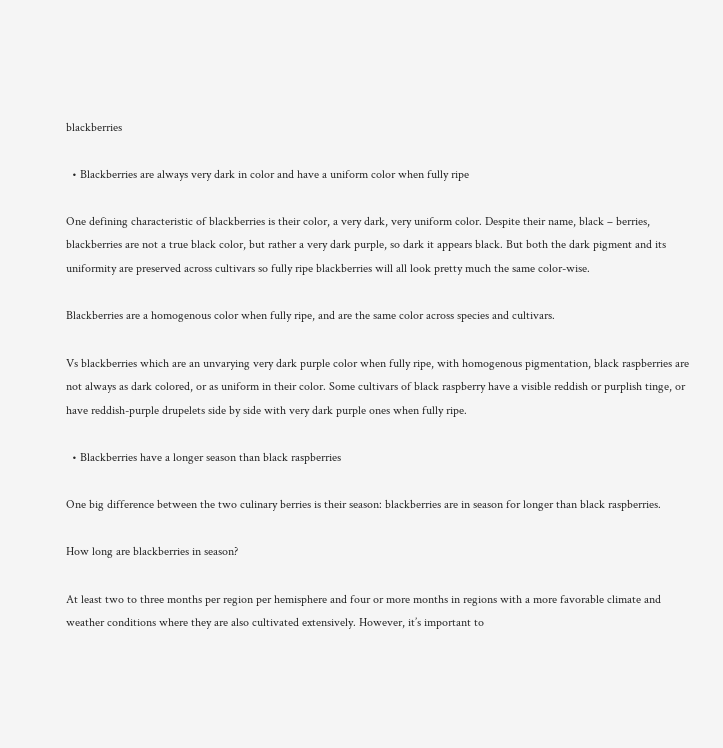blackberries

  • Blackberries are always very dark in color and have a uniform color when fully ripe

One defining characteristic of blackberries is their color, a very dark, very uniform color. Despite their name, black – berries, blackberries are not a true black color, but rather a very dark purple, so dark it appears black. But both the dark pigment and its uniformity are preserved across cultivars so fully ripe blackberries will all look pretty much the same color-wise.

Blackberries are a homogenous color when fully ripe, and are the same color across species and cultivars.

Vs blackberries which are an unvarying very dark purple color when fully ripe, with homogenous pigmentation, black raspberries are not always as dark colored, or as uniform in their color. Some cultivars of black raspberry have a visible reddish or purplish tinge, or have reddish-purple drupelets side by side with very dark purple ones when fully ripe.

  • Blackberries have a longer season than black raspberries

One big difference between the two culinary berries is their season: blackberries are in season for longer than black raspberries.

How long are blackberries in season?

At least two to three months per region per hemisphere and four or more months in regions with a more favorable climate and weather conditions where they are also cultivated extensively. However, it’s important to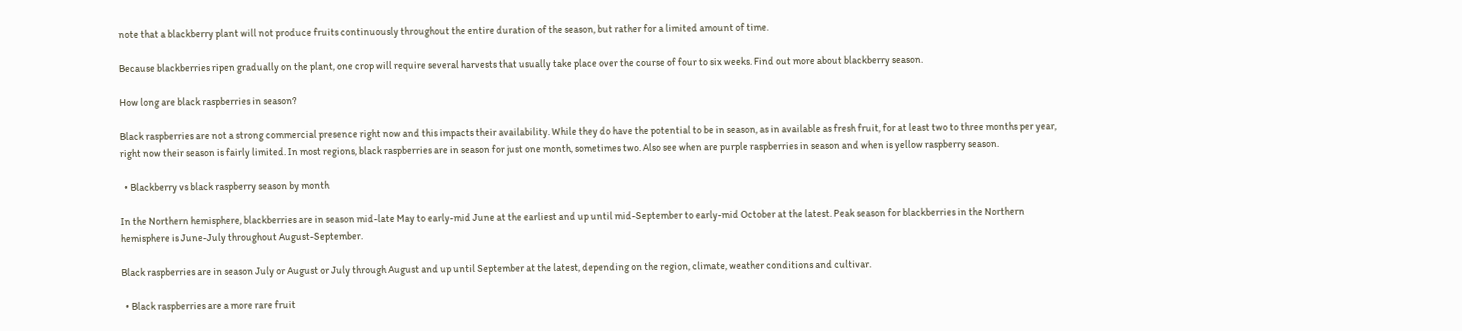note that a blackberry plant will not produce fruits continuously throughout the entire duration of the season, but rather for a limited amount of time.

Because blackberries ripen gradually on the plant, one crop will require several harvests that usually take place over the course of four to six weeks. Find out more about blackberry season.

How long are black raspberries in season?

Black raspberries are not a strong commercial presence right now and this impacts their availability. While they do have the potential to be in season, as in available as fresh fruit, for at least two to three months per year, right now their season is fairly limited. In most regions, black raspberries are in season for just one month, sometimes two. Also see when are purple raspberries in season and when is yellow raspberry season.

  • Blackberry vs black raspberry season by month

In the Northern hemisphere, blackberries are in season mid-late May to early-mid June at the earliest and up until mid-September to early-mid October at the latest. Peak season for blackberries in the Northern hemisphere is June-July throughout August-September.

Black raspberries are in season July or August or July through August and up until September at the latest, depending on the region, climate, weather conditions and cultivar.

  • Black raspberries are a more rare fruit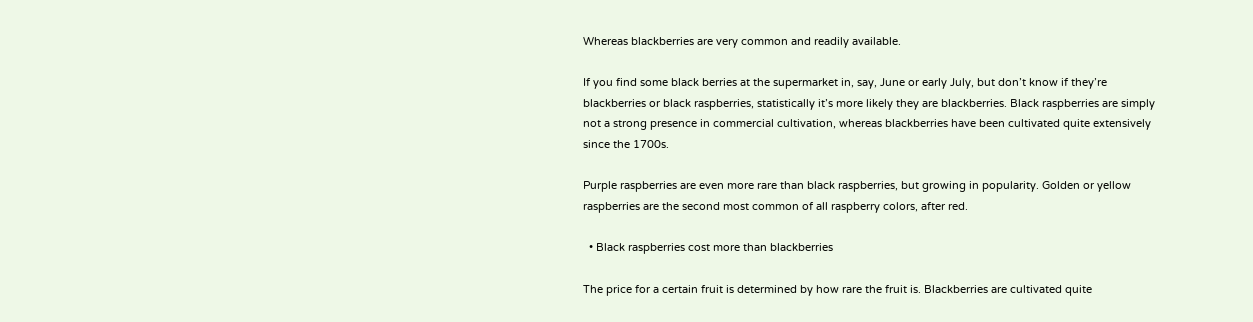Whereas blackberries are very common and readily available.

If you find some black berries at the supermarket in, say, June or early July, but don’t know if they’re blackberries or black raspberries, statistically it’s more likely they are blackberries. Black raspberries are simply not a strong presence in commercial cultivation, whereas blackberries have been cultivated quite extensively since the 1700s.

Purple raspberries are even more rare than black raspberries, but growing in popularity. Golden or yellow raspberries are the second most common of all raspberry colors, after red.

  • Black raspberries cost more than blackberries

The price for a certain fruit is determined by how rare the fruit is. Blackberries are cultivated quite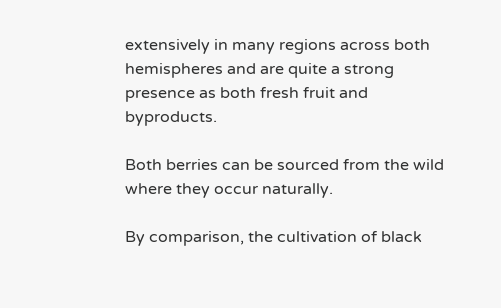extensively in many regions across both hemispheres and are quite a strong presence as both fresh fruit and byproducts.

Both berries can be sourced from the wild where they occur naturally.

By comparison, the cultivation of black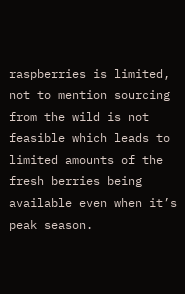raspberries is limited, not to mention sourcing from the wild is not feasible which leads to limited amounts of the fresh berries being available even when it’s peak season.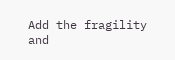Add the fragility and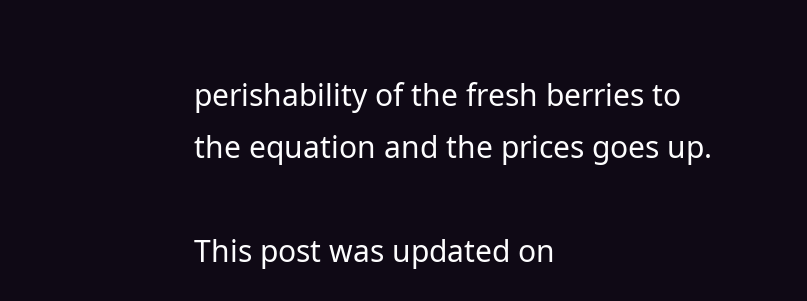perishability of the fresh berries to the equation and the prices goes up.

This post was updated on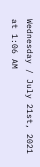Wednesday / July 21st, 2021 at 1:06 AM